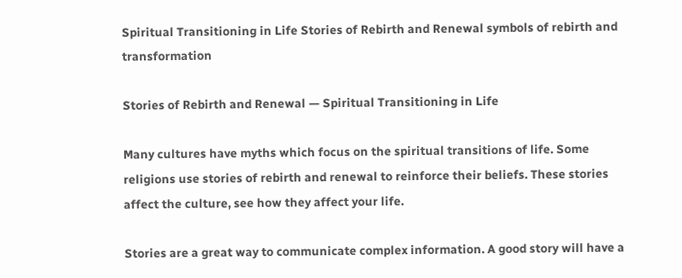Spiritual Transitioning in Life Stories of Rebirth and Renewal symbols of rebirth and transformation

Stories of Rebirth and Renewal — Spiritual Transitioning in Life

Many cultures have myths which focus on the spiritual transitions of life. Some religions use stories of rebirth and renewal to reinforce their beliefs. These stories affect the culture, see how they affect your life.

Stories are a great way to communicate complex information. A good story will have a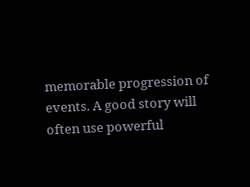memorable progression of events. A good story will often use powerful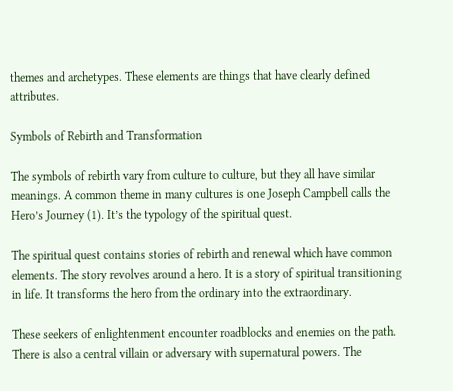themes and archetypes. These elements are things that have clearly defined attributes.

Symbols of Rebirth and Transformation

The symbols of rebirth vary from culture to culture, but they all have similar meanings. A common theme in many cultures is one Joseph Campbell calls the Hero’s Journey (1). It’s the typology of the spiritual quest.

The spiritual quest contains stories of rebirth and renewal which have common elements. The story revolves around a hero. It is a story of spiritual transitioning in life. It transforms the hero from the ordinary into the extraordinary.

These seekers of enlightenment encounter roadblocks and enemies on the path. There is also a central villain or adversary with supernatural powers. The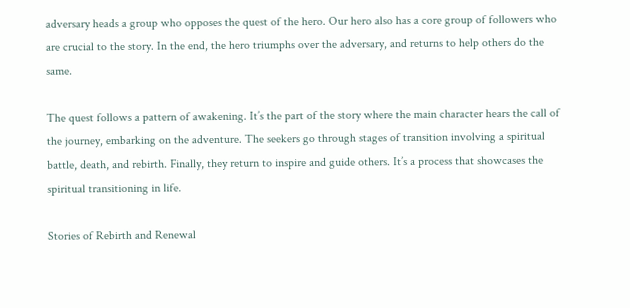adversary heads a group who opposes the quest of the hero. Our hero also has a core group of followers who are crucial to the story. In the end, the hero triumphs over the adversary, and returns to help others do the same.

The quest follows a pattern of awakening. It’s the part of the story where the main character hears the call of the journey, embarking on the adventure. The seekers go through stages of transition involving a spiritual battle, death, and rebirth. Finally, they return to inspire and guide others. It’s a process that showcases the spiritual transitioning in life.

Stories of Rebirth and Renewal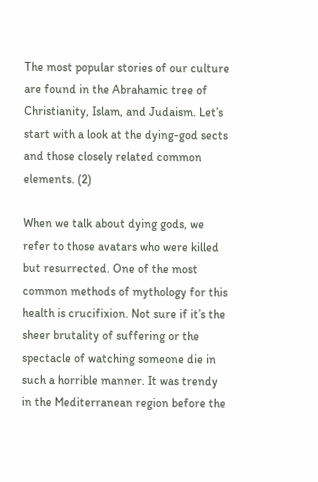The most popular stories of our culture are found in the Abrahamic tree of Christianity, Islam, and Judaism. Let’s start with a look at the dying-god sects and those closely related common elements. (2)

When we talk about dying gods, we refer to those avatars who were killed but resurrected. One of the most common methods of mythology for this health is crucifixion. Not sure if it’s the sheer brutality of suffering or the spectacle of watching someone die in such a horrible manner. It was trendy in the Mediterranean region before the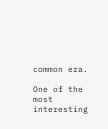common era.

One of the most interesting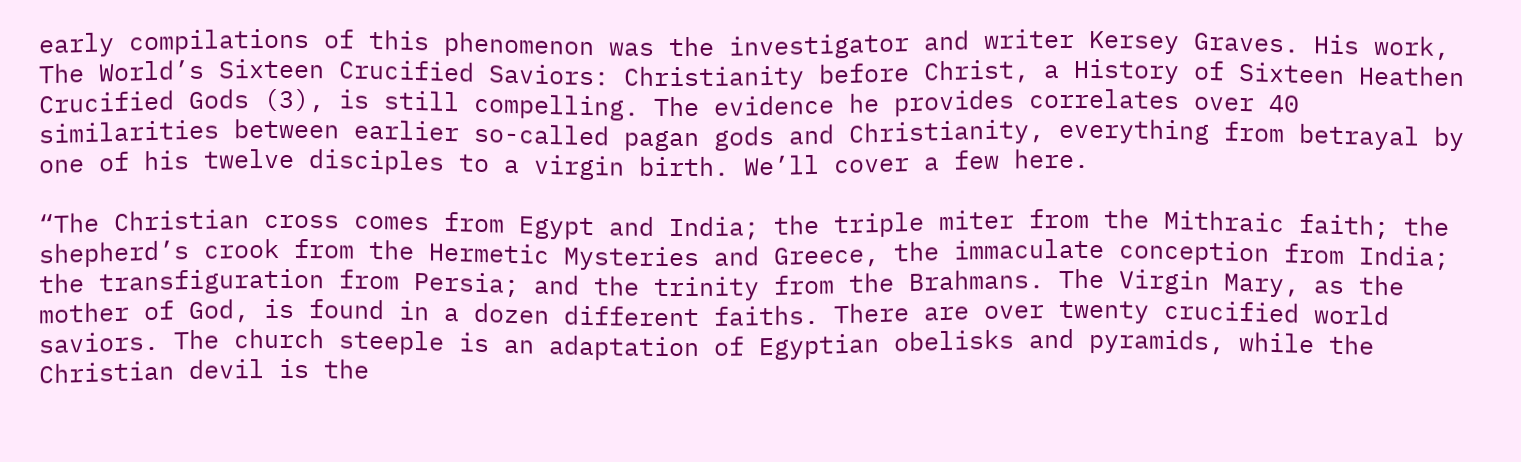early compilations of this phenomenon was the investigator and writer Kersey Graves. His work, The World’s Sixteen Crucified Saviors: Christianity before Christ, a History of Sixteen Heathen Crucified Gods (3), is still compelling. The evidence he provides correlates over 40 similarities between earlier so-called pagan gods and Christianity, everything from betrayal by one of his twelve disciples to a virgin birth. We’ll cover a few here.

“The Christian cross comes from Egypt and India; the triple miter from the Mithraic faith; the shepherd’s crook from the Hermetic Mysteries and Greece, the immaculate conception from India; the transfiguration from Persia; and the trinity from the Brahmans. The Virgin Mary, as the mother of God, is found in a dozen different faiths. There are over twenty crucified world saviors. The church steeple is an adaptation of Egyptian obelisks and pyramids, while the Christian devil is the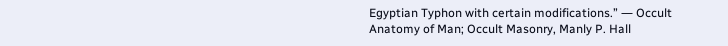Egyptian Typhon with certain modifications.” ― Occult Anatomy of Man; Occult Masonry, Manly P. Hall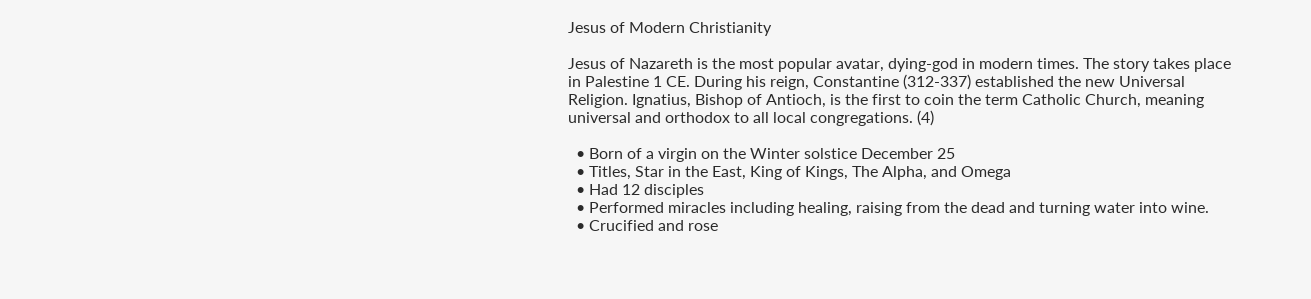Jesus of Modern Christianity

Jesus of Nazareth is the most popular avatar, dying-god in modern times. The story takes place in Palestine 1 CE. During his reign, Constantine (312-337) established the new Universal Religion. Ignatius, Bishop of Antioch, is the first to coin the term Catholic Church, meaning universal and orthodox to all local congregations. (4)

  • Born of a virgin on the Winter solstice December 25
  • Titles, Star in the East, King of Kings, The Alpha, and Omega
  • Had 12 disciples
  • Performed miracles including healing, raising from the dead and turning water into wine.
  • Crucified and rose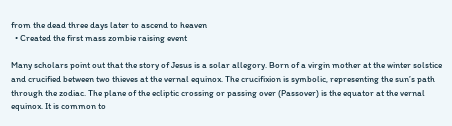from the dead three days later to ascend to heaven
  • Created the first mass zombie raising event

Many scholars point out that the story of Jesus is a solar allegory. Born of a virgin mother at the winter solstice and crucified between two thieves at the vernal equinox. The crucifixion is symbolic, representing the sun’s path through the zodiac. The plane of the ecliptic crossing or passing over (Passover) is the equator at the vernal equinox. It is common to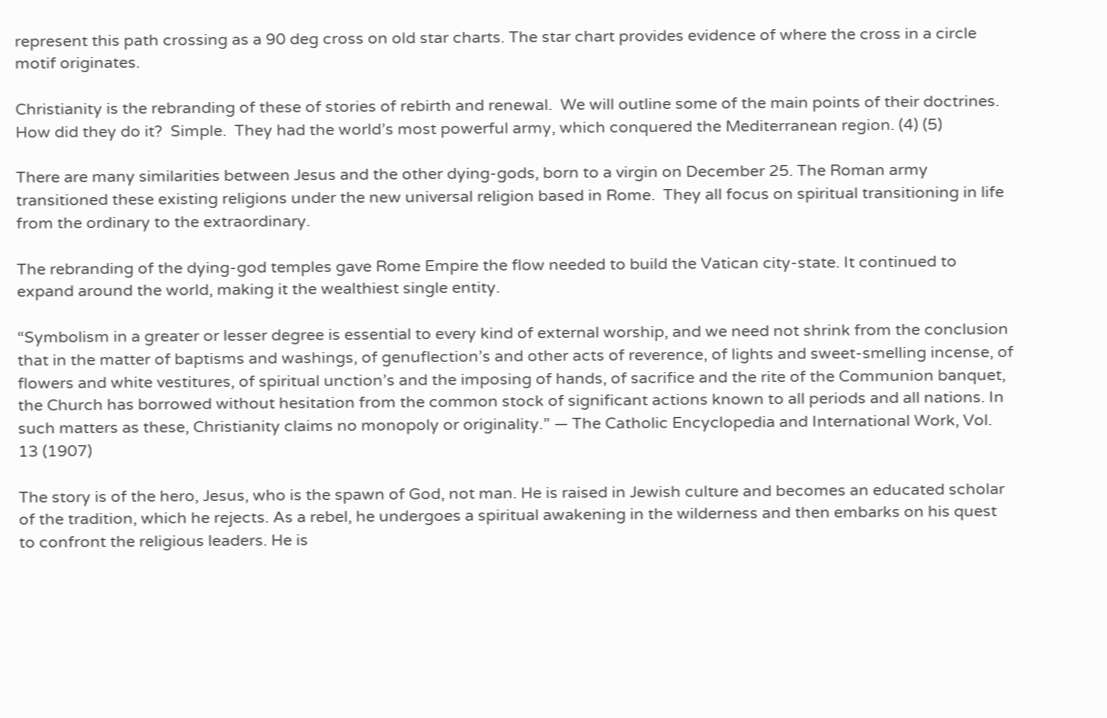represent this path crossing as a 90 deg cross on old star charts. The star chart provides evidence of where the cross in a circle motif originates.

Christianity is the rebranding of these of stories of rebirth and renewal.  We will outline some of the main points of their doctrines.  How did they do it?  Simple.  They had the world’s most powerful army, which conquered the Mediterranean region. (4) (5)

There are many similarities between Jesus and the other dying-gods, born to a virgin on December 25. The Roman army transitioned these existing religions under the new universal religion based in Rome.  They all focus on spiritual transitioning in life from the ordinary to the extraordinary.

The rebranding of the dying-god temples gave Rome Empire the flow needed to build the Vatican city-state. It continued to expand around the world, making it the wealthiest single entity.

“Symbolism in a greater or lesser degree is essential to every kind of external worship, and we need not shrink from the conclusion that in the matter of baptisms and washings, of genuflection’s and other acts of reverence, of lights and sweet-smelling incense, of flowers and white vestitures, of spiritual unction’s and the imposing of hands, of sacrifice and the rite of the Communion banquet, the Church has borrowed without hesitation from the common stock of significant actions known to all periods and all nations. In such matters as these, Christianity claims no monopoly or originality.” ― The Catholic Encyclopedia and International Work, Vol. 13 (1907)

The story is of the hero, Jesus, who is the spawn of God, not man. He is raised in Jewish culture and becomes an educated scholar of the tradition, which he rejects. As a rebel, he undergoes a spiritual awakening in the wilderness and then embarks on his quest to confront the religious leaders. He is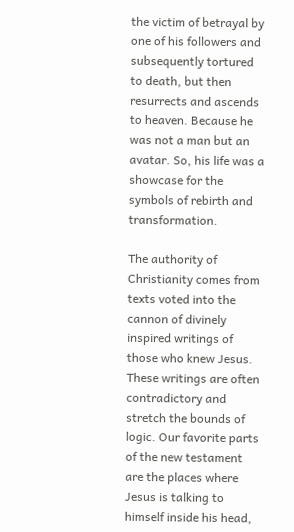the victim of betrayal by one of his followers and subsequently tortured to death, but then resurrects and ascends to heaven. Because he was not a man but an avatar. So, his life was a showcase for the symbols of rebirth and transformation.

The authority of Christianity comes from texts voted into the cannon of divinely inspired writings of those who knew Jesus. These writings are often contradictory and stretch the bounds of logic. Our favorite parts of the new testament are the places where Jesus is talking to himself inside his head,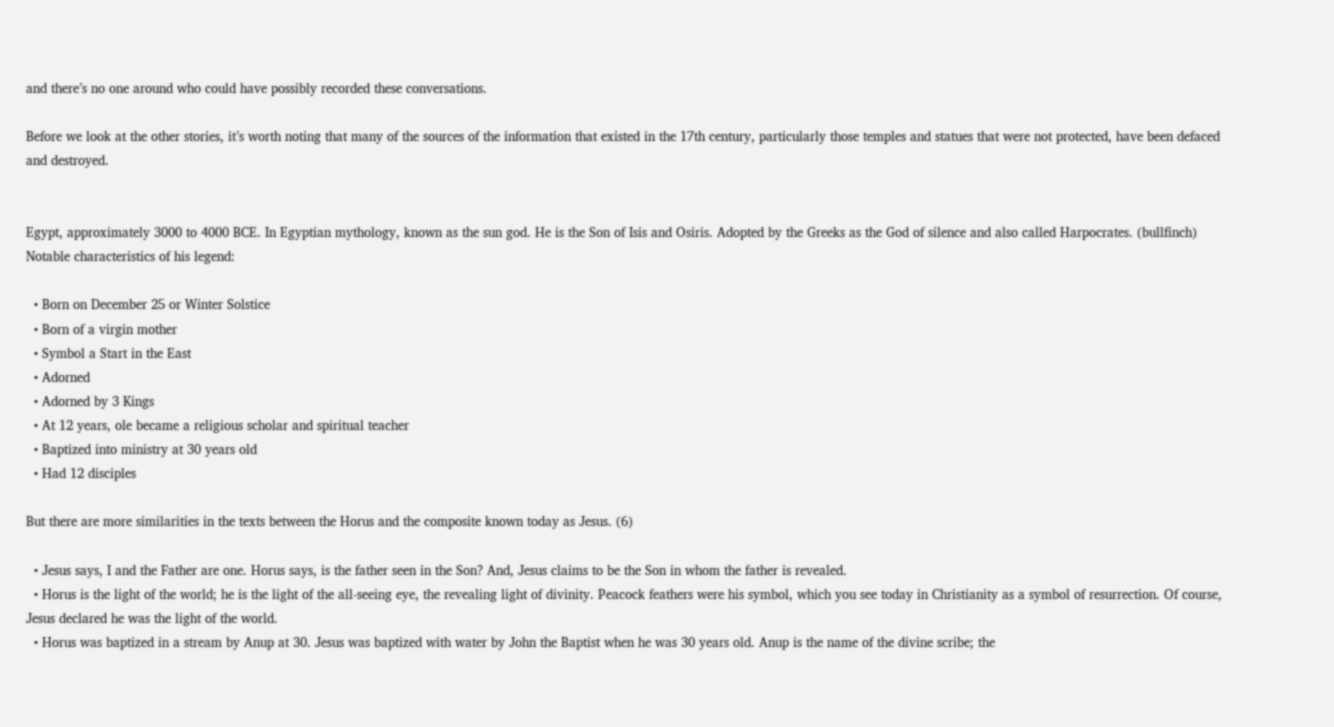and there’s no one around who could have possibly recorded these conversations.

Before we look at the other stories, it’s worth noting that many of the sources of the information that existed in the 17th century, particularly those temples and statues that were not protected, have been defaced and destroyed.


Egypt, approximately 3000 to 4000 BCE. In Egyptian mythology, known as the sun god. He is the Son of Isis and Osiris. Adopted by the Greeks as the God of silence and also called Harpocrates. (bullfinch) Notable characteristics of his legend:

  • Born on December 25 or Winter Solstice
  • Born of a virgin mother
  • Symbol a Start in the East
  • Adorned
  • Adorned by 3 Kings
  • At 12 years, ole became a religious scholar and spiritual teacher
  • Baptized into ministry at 30 years old
  • Had 12 disciples

But there are more similarities in the texts between the Horus and the composite known today as Jesus. (6)

  • Jesus says, I and the Father are one. Horus says, is the father seen in the Son? And, Jesus claims to be the Son in whom the father is revealed.
  • Horus is the light of the world; he is the light of the all-seeing eye, the revealing light of divinity. Peacock feathers were his symbol, which you see today in Christianity as a symbol of resurrection. Of course, Jesus declared he was the light of the world.
  • Horus was baptized in a stream by Anup at 30. Jesus was baptized with water by John the Baptist when he was 30 years old. Anup is the name of the divine scribe; the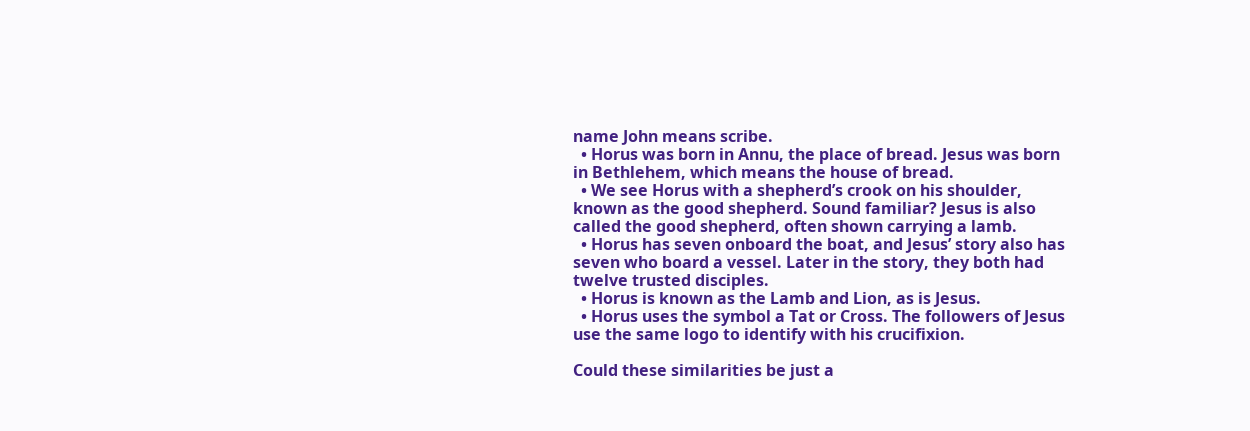name John means scribe.
  • Horus was born in Annu, the place of bread. Jesus was born in Bethlehem, which means the house of bread.
  • We see Horus with a shepherd’s crook on his shoulder, known as the good shepherd. Sound familiar? Jesus is also called the good shepherd, often shown carrying a lamb.
  • Horus has seven onboard the boat, and Jesus’ story also has seven who board a vessel. Later in the story, they both had twelve trusted disciples.
  • Horus is known as the Lamb and Lion, as is Jesus.
  • Horus uses the symbol a Tat or Cross. The followers of Jesus use the same logo to identify with his crucifixion.

Could these similarities be just a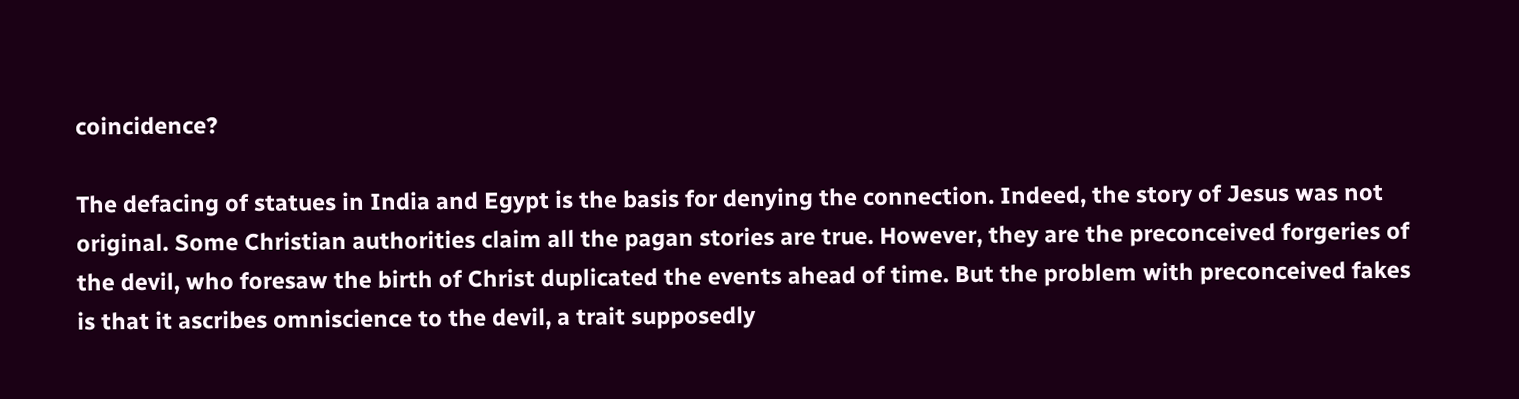coincidence?

The defacing of statues in India and Egypt is the basis for denying the connection. Indeed, the story of Jesus was not original. Some Christian authorities claim all the pagan stories are true. However, they are the preconceived forgeries of the devil, who foresaw the birth of Christ duplicated the events ahead of time. But the problem with preconceived fakes is that it ascribes omniscience to the devil, a trait supposedly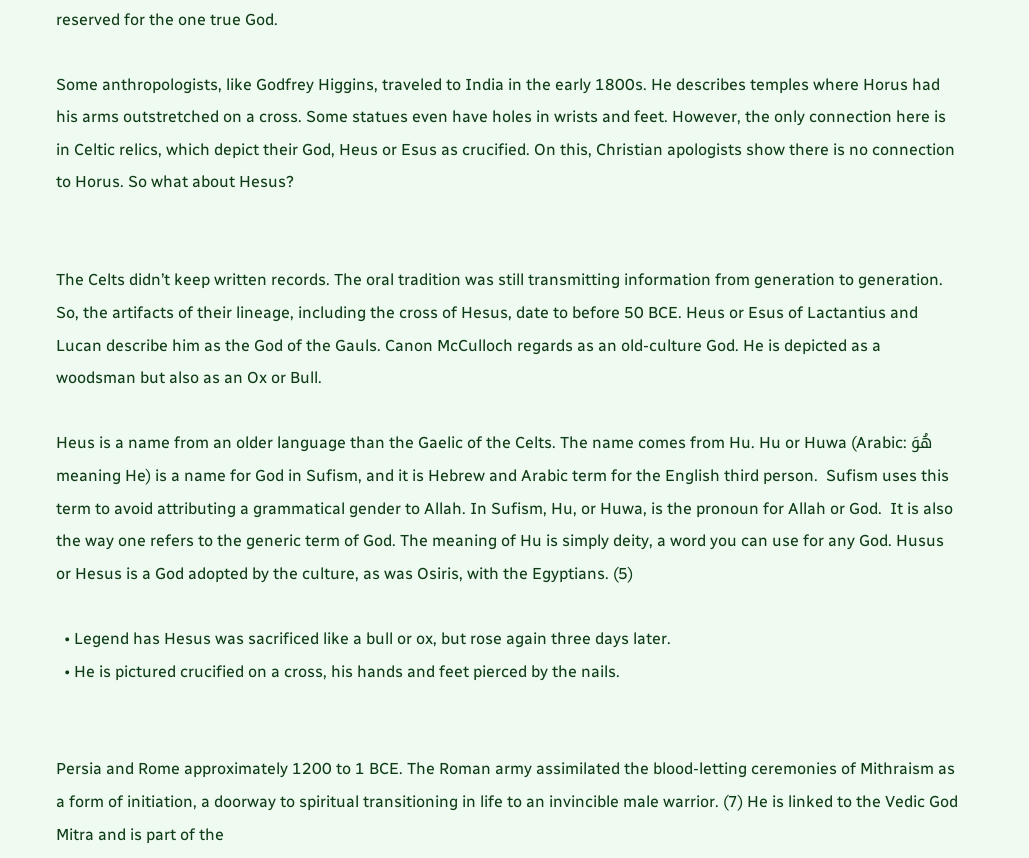reserved for the one true God.

Some anthropologists, like Godfrey Higgins, traveled to India in the early 1800s. He describes temples where Horus had his arms outstretched on a cross. Some statues even have holes in wrists and feet. However, the only connection here is in Celtic relics, which depict their God, Heus or Esus as crucified. On this, Christian apologists show there is no connection to Horus. So what about Hesus?


The Celts didn’t keep written records. The oral tradition was still transmitting information from generation to generation. So, the artifacts of their lineage, including the cross of Hesus, date to before 50 BCE. Heus or Esus of Lactantius and Lucan describe him as the God of the Gauls. Canon McCulloch regards as an old-culture God. He is depicted as a woodsman but also as an Ox or Bull.

Heus is a name from an older language than the Gaelic of the Celts. The name comes from Hu. Hu or Huwa (Arabic: هُوَ meaning He) is a name for God in Sufism, and it is Hebrew and Arabic term for the English third person.  Sufism uses this term to avoid attributing a grammatical gender to Allah. In Sufism, Hu, or Huwa, is the pronoun for Allah or God.  It is also the way one refers to the generic term of God. The meaning of Hu is simply deity, a word you can use for any God. Husus or Hesus is a God adopted by the culture, as was Osiris, with the Egyptians. (5)

  • Legend has Hesus was sacrificed like a bull or ox, but rose again three days later.
  • He is pictured crucified on a cross, his hands and feet pierced by the nails.


Persia and Rome approximately 1200 to 1 BCE. The Roman army assimilated the blood-letting ceremonies of Mithraism as a form of initiation, a doorway to spiritual transitioning in life to an invincible male warrior. (7) He is linked to the Vedic God Mitra and is part of the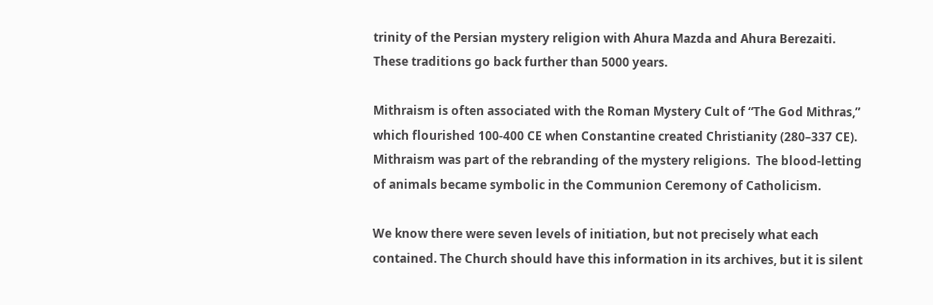trinity of the Persian mystery religion with Ahura Mazda and Ahura Berezaiti. These traditions go back further than 5000 years.

Mithraism is often associated with the Roman Mystery Cult of “The God Mithras,” which flourished 100-400 CE when Constantine created Christianity (280–337 CE).  Mithraism was part of the rebranding of the mystery religions.  The blood-letting of animals became symbolic in the Communion Ceremony of Catholicism.

We know there were seven levels of initiation, but not precisely what each contained. The Church should have this information in its archives, but it is silent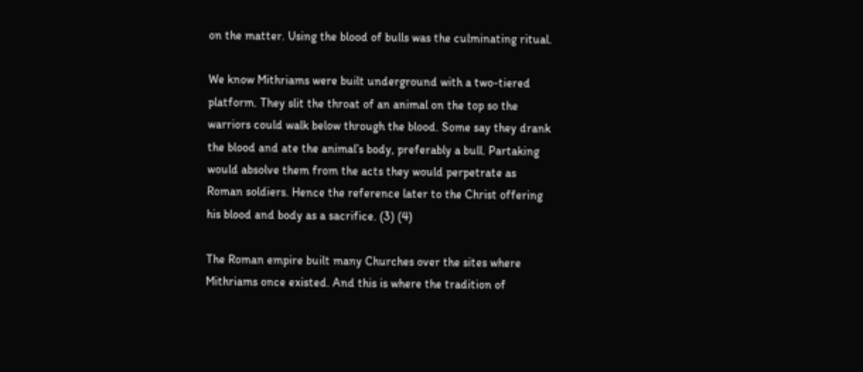on the matter. Using the blood of bulls was the culminating ritual.

We know Mithriams were built underground with a two-tiered platform. They slit the throat of an animal on the top so the warriors could walk below through the blood. Some say they drank the blood and ate the animal’s body, preferably a bull. Partaking would absolve them from the acts they would perpetrate as Roman soldiers. Hence the reference later to the Christ offering his blood and body as a sacrifice. (3) (4)

The Roman empire built many Churches over the sites where Mithriams once existed. And this is where the tradition of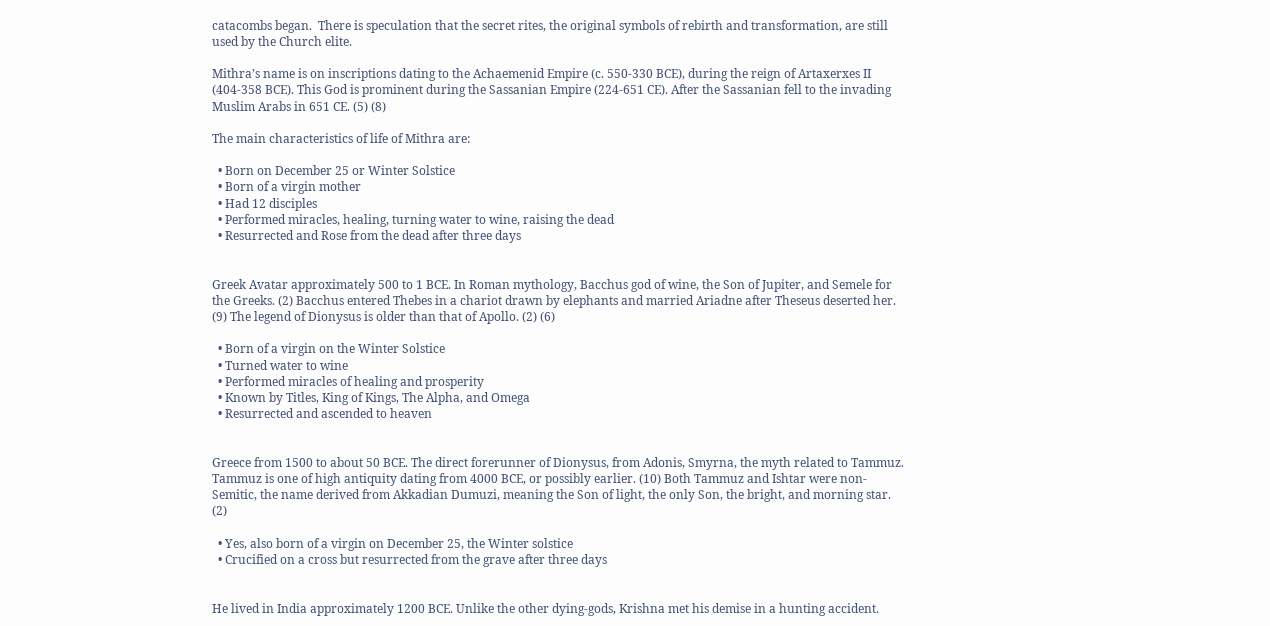catacombs began.  There is speculation that the secret rites, the original symbols of rebirth and transformation, are still used by the Church elite.

Mithra’s name is on inscriptions dating to the Achaemenid Empire (c. 550-330 BCE), during the reign of Artaxerxes II (404-358 BCE). This God is prominent during the Sassanian Empire (224-651 CE). After the Sassanian fell to the invading Muslim Arabs in 651 CE. (5) (8)

The main characteristics of life of Mithra are:

  • Born on December 25 or Winter Solstice
  • Born of a virgin mother
  • Had 12 disciples
  • Performed miracles, healing, turning water to wine, raising the dead
  • Resurrected and Rose from the dead after three days


Greek Avatar approximately 500 to 1 BCE. In Roman mythology, Bacchus god of wine, the Son of Jupiter, and Semele for the Greeks. (2) Bacchus entered Thebes in a chariot drawn by elephants and married Ariadne after Theseus deserted her. (9) The legend of Dionysus is older than that of Apollo. (2) (6)

  • Born of a virgin on the Winter Solstice
  • Turned water to wine
  • Performed miracles of healing and prosperity
  • Known by Titles, King of Kings, The Alpha, and Omega
  • Resurrected and ascended to heaven


Greece from 1500 to about 50 BCE. The direct forerunner of Dionysus, from Adonis, Smyrna, the myth related to Tammuz. Tammuz is one of high antiquity dating from 4000 BCE, or possibly earlier. (10) Both Tammuz and Ishtar were non-Semitic, the name derived from Akkadian Dumuzi, meaning the Son of light, the only Son, the bright, and morning star. (2)

  • Yes, also born of a virgin on December 25, the Winter solstice
  • Crucified on a cross but resurrected from the grave after three days


He lived in India approximately 1200 BCE. Unlike the other dying-gods, Krishna met his demise in a hunting accident.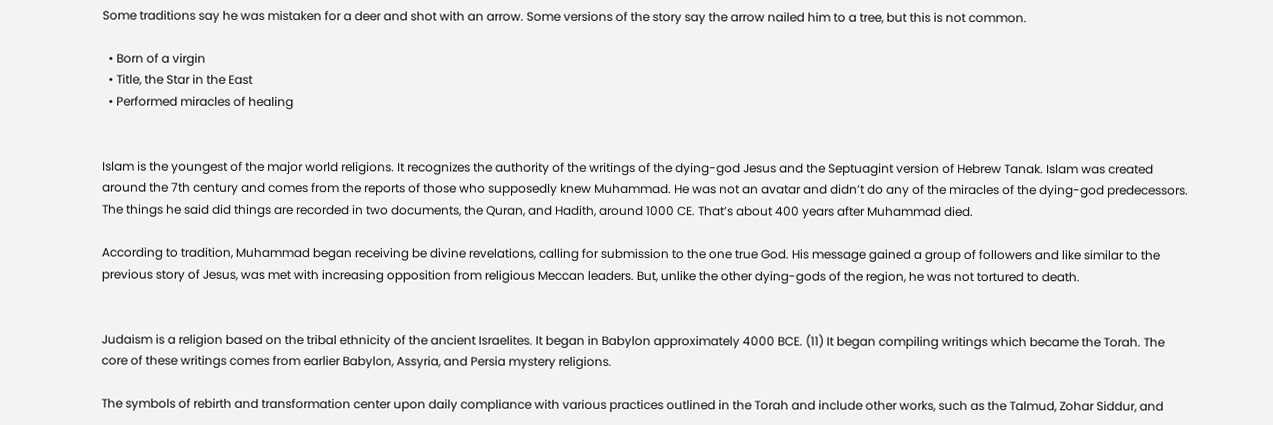Some traditions say he was mistaken for a deer and shot with an arrow. Some versions of the story say the arrow nailed him to a tree, but this is not common.

  • Born of a virgin
  • Title, the Star in the East
  • Performed miracles of healing


Islam is the youngest of the major world religions. It recognizes the authority of the writings of the dying-god Jesus and the Septuagint version of Hebrew Tanak. Islam was created around the 7th century and comes from the reports of those who supposedly knew Muhammad. He was not an avatar and didn’t do any of the miracles of the dying-god predecessors. The things he said did things are recorded in two documents, the Quran, and Hadith, around 1000 CE. That’s about 400 years after Muhammad died.

According to tradition, Muhammad began receiving be divine revelations, calling for submission to the one true God. His message gained a group of followers and like similar to the previous story of Jesus, was met with increasing opposition from religious Meccan leaders. But, unlike the other dying-gods of the region, he was not tortured to death.


Judaism is a religion based on the tribal ethnicity of the ancient Israelites. It began in Babylon approximately 4000 BCE. (11) It began compiling writings which became the Torah. The core of these writings comes from earlier Babylon, Assyria, and Persia mystery religions.

The symbols of rebirth and transformation center upon daily compliance with various practices outlined in the Torah and include other works, such as the Talmud, Zohar Siddur, and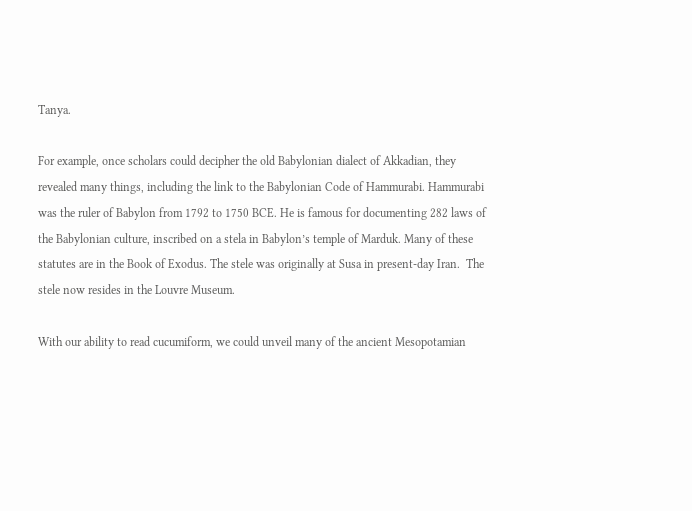Tanya.

For example, once scholars could decipher the old Babylonian dialect of Akkadian, they revealed many things, including the link to the Babylonian Code of Hammurabi. Hammurabi was the ruler of Babylon from 1792 to 1750 BCE. He is famous for documenting 282 laws of the Babylonian culture, inscribed on a stela in Babylon’s temple of Marduk. Many of these statutes are in the Book of Exodus. The stele was originally at Susa in present-day Iran.  The stele now resides in the Louvre Museum.

With our ability to read cucumiform, we could unveil many of the ancient Mesopotamian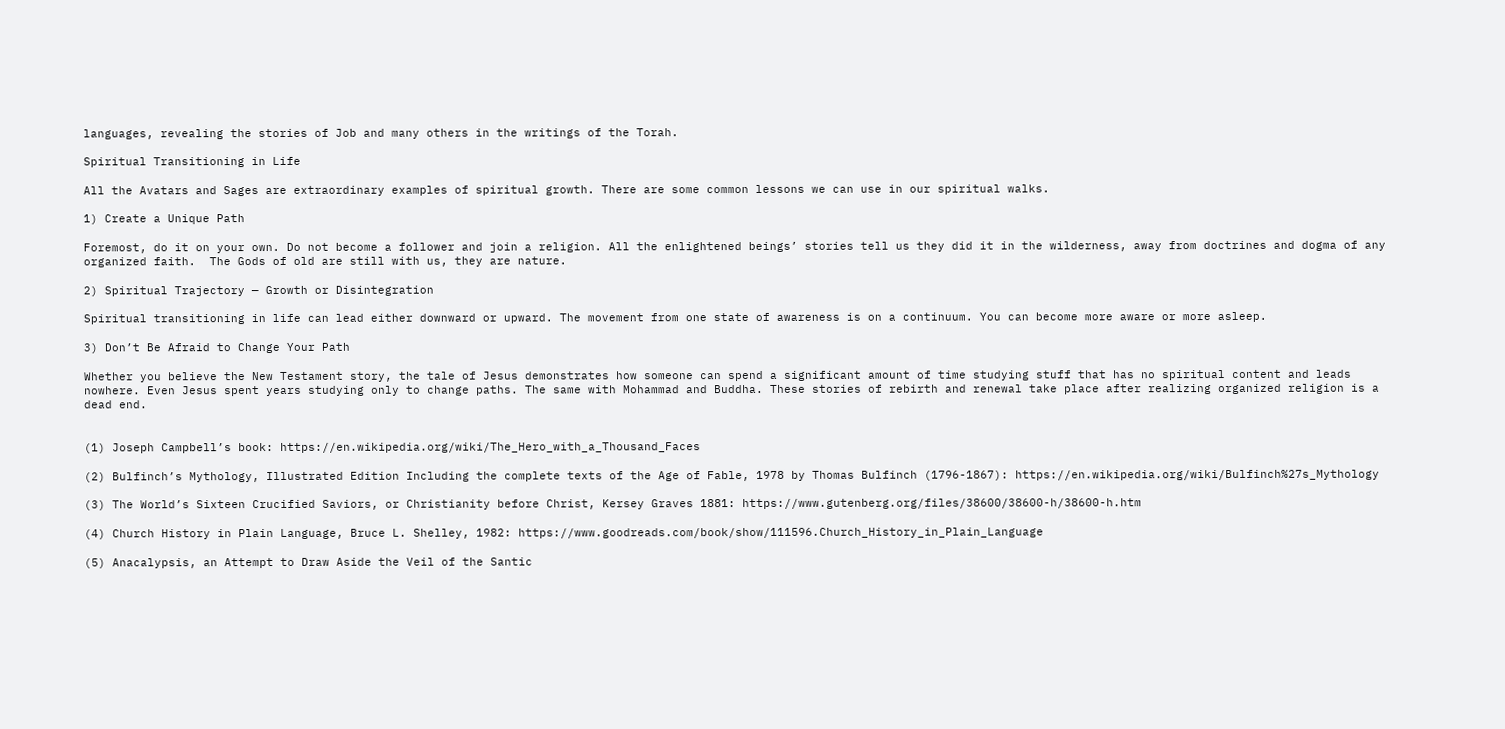languages, revealing the stories of Job and many others in the writings of the Torah.

Spiritual Transitioning in Life

All the Avatars and Sages are extraordinary examples of spiritual growth. There are some common lessons we can use in our spiritual walks.

1) Create a Unique Path

Foremost, do it on your own. Do not become a follower and join a religion. All the enlightened beings’ stories tell us they did it in the wilderness, away from doctrines and dogma of any organized faith.  The Gods of old are still with us, they are nature.

2) Spiritual Trajectory — Growth or Disintegration

Spiritual transitioning in life can lead either downward or upward. The movement from one state of awareness is on a continuum. You can become more aware or more asleep.

3) Don’t Be Afraid to Change Your Path

Whether you believe the New Testament story, the tale of Jesus demonstrates how someone can spend a significant amount of time studying stuff that has no spiritual content and leads nowhere. Even Jesus spent years studying only to change paths. The same with Mohammad and Buddha. These stories of rebirth and renewal take place after realizing organized religion is a dead end.


(1) Joseph Campbell’s book: https://en.wikipedia.org/wiki/The_Hero_with_a_Thousand_Faces

(2) Bulfinch’s Mythology, Illustrated Edition Including the complete texts of the Age of Fable, 1978 by Thomas Bulfinch (1796-1867): https://en.wikipedia.org/wiki/Bulfinch%27s_Mythology

(3) The World’s Sixteen Crucified Saviors, or Christianity before Christ, Kersey Graves 1881: https://www.gutenberg.org/files/38600/38600-h/38600-h.htm

(4) Church History in Plain Language, Bruce L. Shelley, 1982: https://www.goodreads.com/book/show/111596.Church_History_in_Plain_Language

(5) Anacalypsis, an Attempt to Draw Aside the Veil of the Santic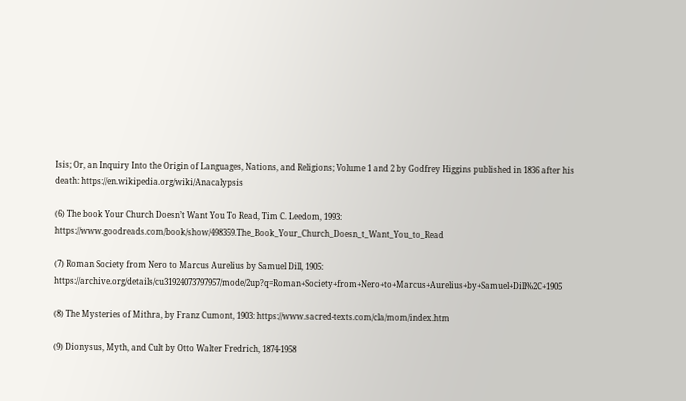Isis; Or, an Inquiry Into the Origin of Languages, Nations, and Religions; Volume 1 and 2 by Godfrey Higgins published in 1836 after his death: https://en.wikipedia.org/wiki/Anacalypsis

(6) The book Your Church Doesn’t Want You To Read, Tim C. Leedom, 1993: https://www.goodreads.com/book/show/498359.The_Book_Your_Church_Doesn_t_Want_You_to_Read

(7) Roman Society from Nero to Marcus Aurelius by Samuel Dill, 1905: https://archive.org/details/cu31924073797957/mode/2up?q=Roman+Society+from+Nero+to+Marcus+Aurelius+by+Samuel+Dill%2C+1905

(8) The Mysteries of Mithra, by Franz Cumont, 1903: https://www.sacred-texts.com/cla/mom/index.htm

(9) Dionysus, Myth, and Cult by Otto Walter Fredrich, 1874-1958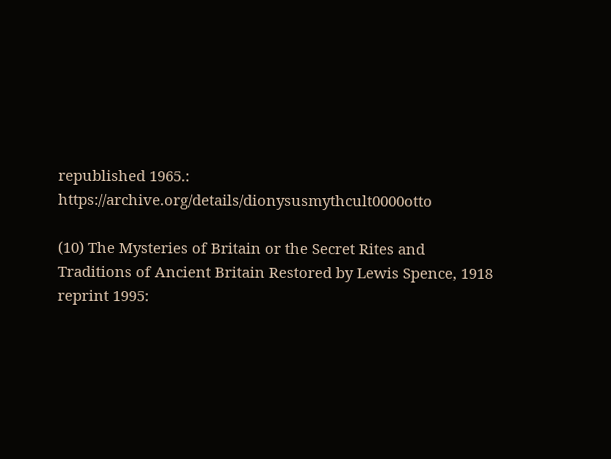republished 1965.: https://archive.org/details/dionysusmythcult0000otto

(10) The Mysteries of Britain or the Secret Rites and Traditions of Ancient Britain Restored by Lewis Spence, 1918 reprint 1995: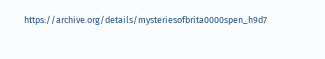https://archive.org/details/mysteriesofbrita0000spen_h9d7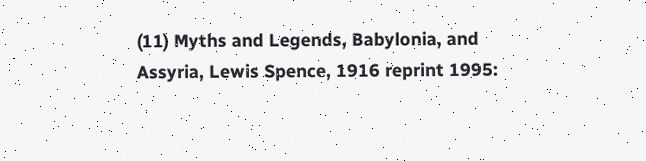(11) Myths and Legends, Babylonia, and Assyria, Lewis Spence, 1916 reprint 1995: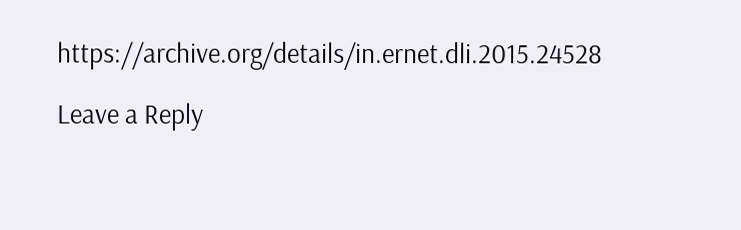https://archive.org/details/in.ernet.dli.2015.24528

Leave a Reply